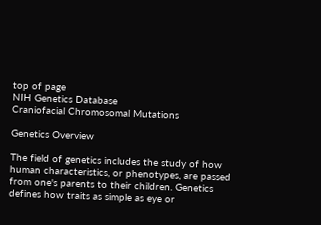top of page
NIH Genetics Database
Craniofacial Chromosomal Mutations

Genetics Overview

The field of genetics includes the study of how human characteristics, or phenotypes, are passed from one's parents to their children. Genetics defines how traits as simple as eye or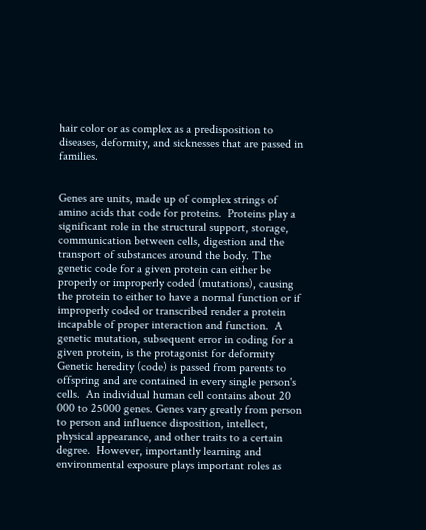hair color or as complex as a predisposition to diseases, deformity, and sicknesses that are passed in families.


Genes are units, made up of complex strings of amino acids that code for proteins.  Proteins play a significant role in the structural support, storage, communication between cells, digestion and the transport of substances around the body. The genetic code for a given protein can either be properly or improperly coded (mutations), causing the protein to either to have a normal function or if improperly coded or transcribed render a protein incapable of proper interaction and function.  A genetic mutation, subsequent error in coding for a given protein, is the protagonist for deformity   Genetic heredity (code) is passed from parents to offspring and are contained in every single person's cells.  An individual human cell contains about 20 000 to 25000 genes. Genes vary greatly from person to person and influence disposition, intellect, physical appearance, and other traits to a certain degree.  However, importantly learning and environmental exposure plays important roles as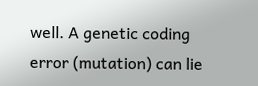well. A genetic coding error (mutation) can lie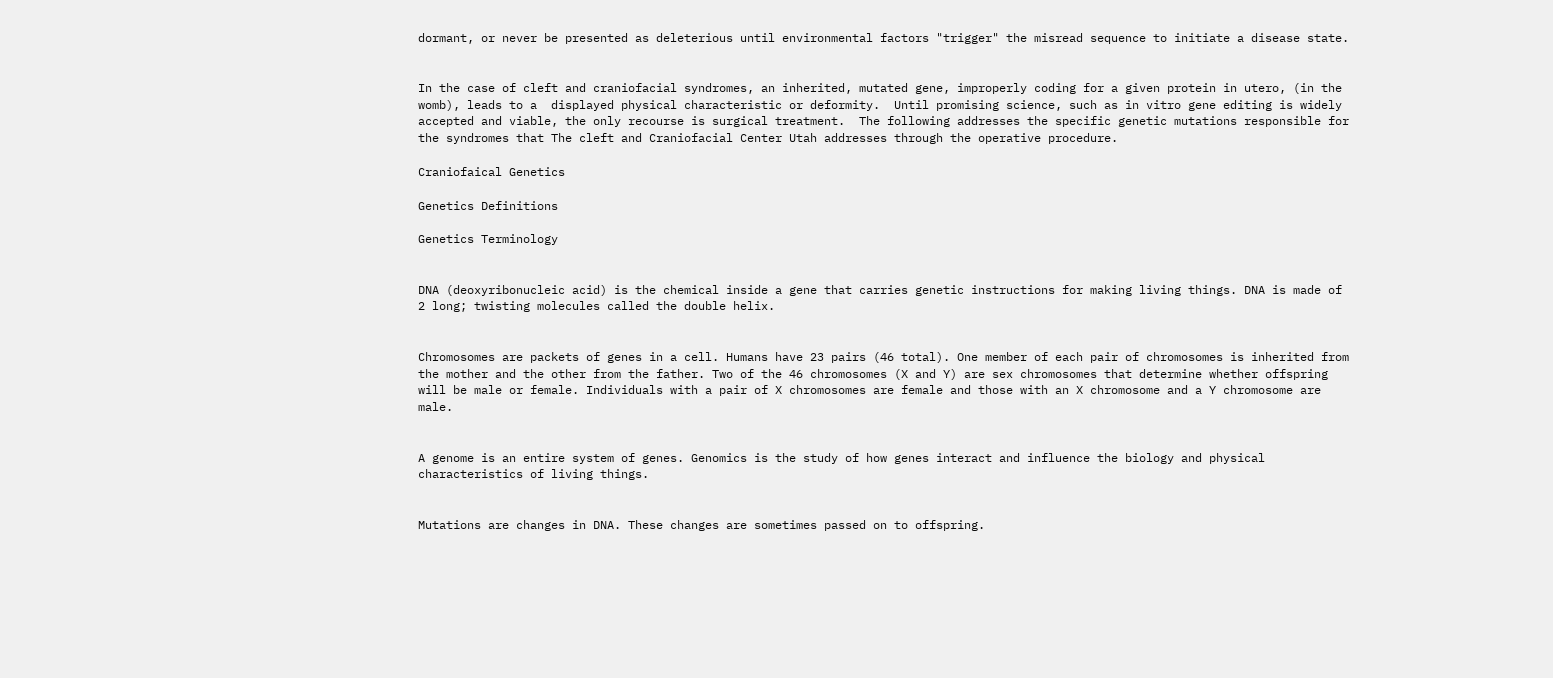dormant, or never be presented as deleterious until environmental factors "trigger" the misread sequence to initiate a disease state.


In the case of cleft and craniofacial syndromes, an inherited, mutated gene, improperly coding for a given protein in utero, (in the womb), leads to a  displayed physical characteristic or deformity.  Until promising science, such as in vitro gene editing is widely accepted and viable, the only recourse is surgical treatment.  The following addresses the specific genetic mutations responsible for the syndromes that The cleft and Craniofacial Center Utah addresses through the operative procedure.

Craniofaical Genetics

Genetics Definitions

Genetics Terminology


DNA (deoxyribonucleic acid) is the chemical inside a gene that carries genetic instructions for making living things. DNA is made of 2 long; twisting molecules called the double helix.


Chromosomes are packets of genes in a cell. Humans have 23 pairs (46 total). One member of each pair of chromosomes is inherited from the mother and the other from the father. Two of the 46 chromosomes (X and Y) are sex chromosomes that determine whether offspring will be male or female. Individuals with a pair of X chromosomes are female and those with an X chromosome and a Y chromosome are male.


A genome is an entire system of genes. Genomics is the study of how genes interact and influence the biology and physical characteristics of living things.


Mutations are changes in DNA. These changes are sometimes passed on to offspring.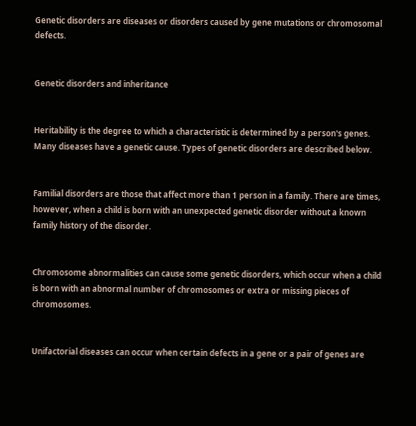Genetic disorders are diseases or disorders caused by gene mutations or chromosomal defects.


Genetic disorders and inheritance


Heritability is the degree to which a characteristic is determined by a person's genes. Many diseases have a genetic cause. Types of genetic disorders are described below.


Familial disorders are those that affect more than 1 person in a family. There are times, however, when a child is born with an unexpected genetic disorder without a known family history of the disorder.


Chromosome abnormalities can cause some genetic disorders, which occur when a child is born with an abnormal number of chromosomes or extra or missing pieces of chromosomes.


Unifactorial diseases can occur when certain defects in a gene or a pair of genes are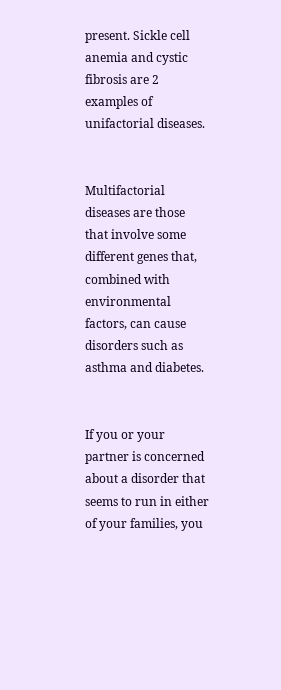present. Sickle cell anemia and cystic fibrosis are 2 examples of unifactorial diseases.


Multifactorial diseases are those that involve some different genes that, combined with environmental factors, can cause disorders such as asthma and diabetes.


If you or your partner is concerned about a disorder that seems to run in either of your families, you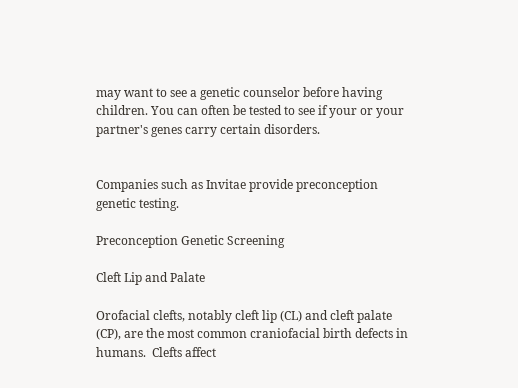may want to see a genetic counselor before having children. You can often be tested to see if your or your partner's genes carry certain disorders.


Companies such as Invitae provide preconception genetic testing.

Preconception Genetic Screening

Cleft Lip and Palate

Orofacial clefts, notably cleft lip (CL) and cleft palate (CP), are the most common craniofacial birth defects in humans.  Clefts affect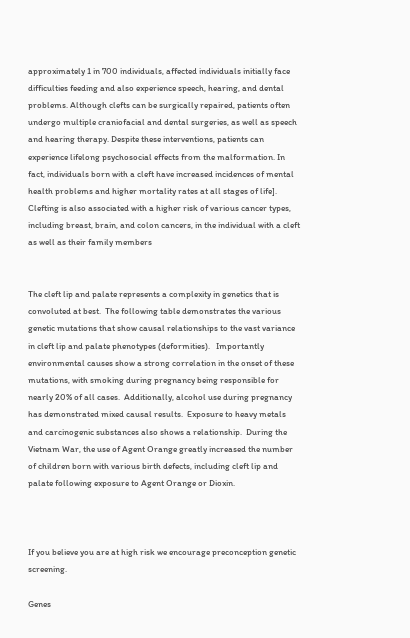approximately 1 in 700 individuals, affected individuals initially face difficulties feeding and also experience speech, hearing, and dental problems. Although clefts can be surgically repaired, patients often undergo multiple craniofacial and dental surgeries, as well as speech and hearing therapy. Despite these interventions, patients can experience lifelong psychosocial effects from the malformation. In fact, individuals born with a cleft have increased incidences of mental health problems and higher mortality rates at all stages of life]. Clefting is also associated with a higher risk of various cancer types, including breast, brain, and colon cancers, in the individual with a cleft as well as their family members


The cleft lip and palate represents a complexity in genetics that is convoluted at best.  The following table demonstrates the various genetic mutations that show causal relationships to the vast variance in cleft lip and palate phenotypes (deformities).   Importantly environmental causes show a strong correlation in the onset of these mutations, with smoking during pregnancy being responsible for nearly 20% of all cases.  Additionally, alcohol use during pregnancy has demonstrated mixed causal results.  Exposure to heavy metals and carcinogenic substances also shows a relationship.  During the Vietnam War, the use of Agent Orange greatly increased the number of children born with various birth defects, including cleft lip and palate following exposure to Agent Orange or Dioxin.



If you believe you are at high risk we encourage preconception genetic screening.

Genes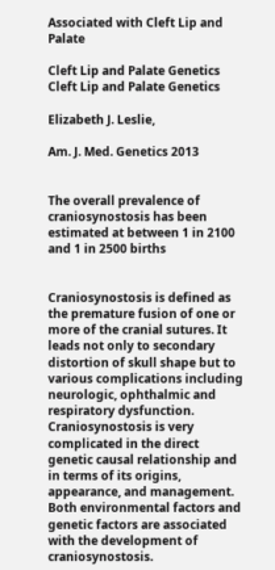Associated with Cleft Lip and Palate

Cleft Lip and Palate Genetics
Cleft Lip and Palate Genetics

Elizabeth J. Leslie,

Am. J. Med. Genetics 2013


The overall prevalence of craniosynostosis has been estimated at between 1 in 2100 and 1 in 2500 births


Craniosynostosis is defined as the premature fusion of one or more of the cranial sutures. It leads not only to secondary distortion of skull shape but to various complications including neurologic, ophthalmic and respiratory dysfunction. Craniosynostosis is very complicated in the direct genetic causal relationship and in terms of its origins, appearance, and management. Both environmental factors and genetic factors are associated with the development of craniosynostosis.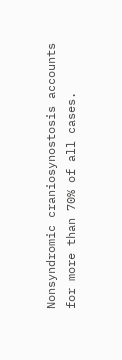Nonsyndromic craniosynostosis accounts for more than 70% of all cases.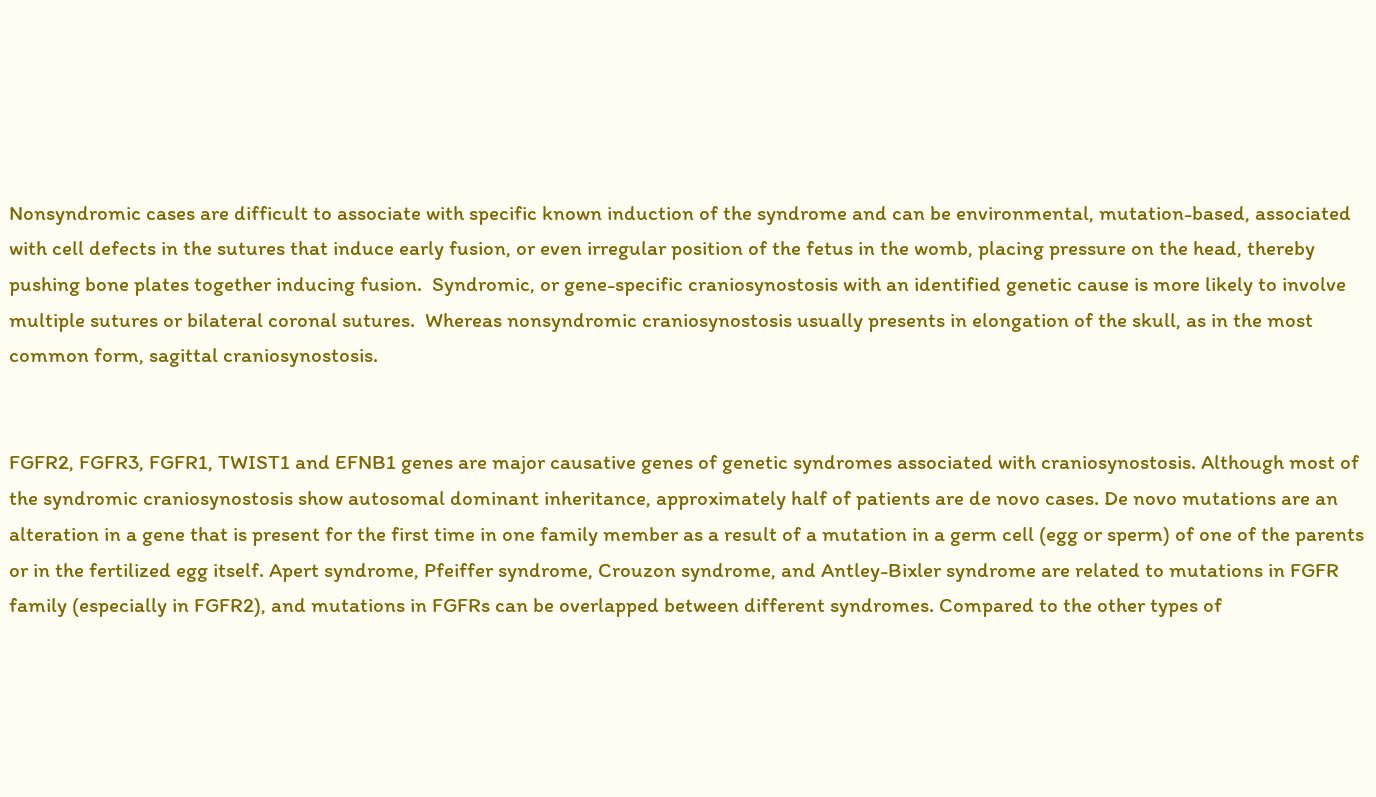Nonsyndromic cases are difficult to associate with specific known induction of the syndrome and can be environmental, mutation-based, associated with cell defects in the sutures that induce early fusion, or even irregular position of the fetus in the womb, placing pressure on the head, thereby pushing bone plates together inducing fusion.  Syndromic, or gene-specific craniosynostosis with an identified genetic cause is more likely to involve multiple sutures or bilateral coronal sutures.  Whereas nonsyndromic craniosynostosis usually presents in elongation of the skull, as in the most common form, sagittal craniosynostosis.


FGFR2, FGFR3, FGFR1, TWIST1 and EFNB1 genes are major causative genes of genetic syndromes associated with craniosynostosis. Although most of the syndromic craniosynostosis show autosomal dominant inheritance, approximately half of patients are de novo cases. De novo mutations are an alteration in a gene that is present for the first time in one family member as a result of a mutation in a germ cell (egg or sperm) of one of the parents or in the fertilized egg itself. Apert syndrome, Pfeiffer syndrome, Crouzon syndrome, and Antley-Bixler syndrome are related to mutations in FGFR family (especially in FGFR2), and mutations in FGFRs can be overlapped between different syndromes. Compared to the other types of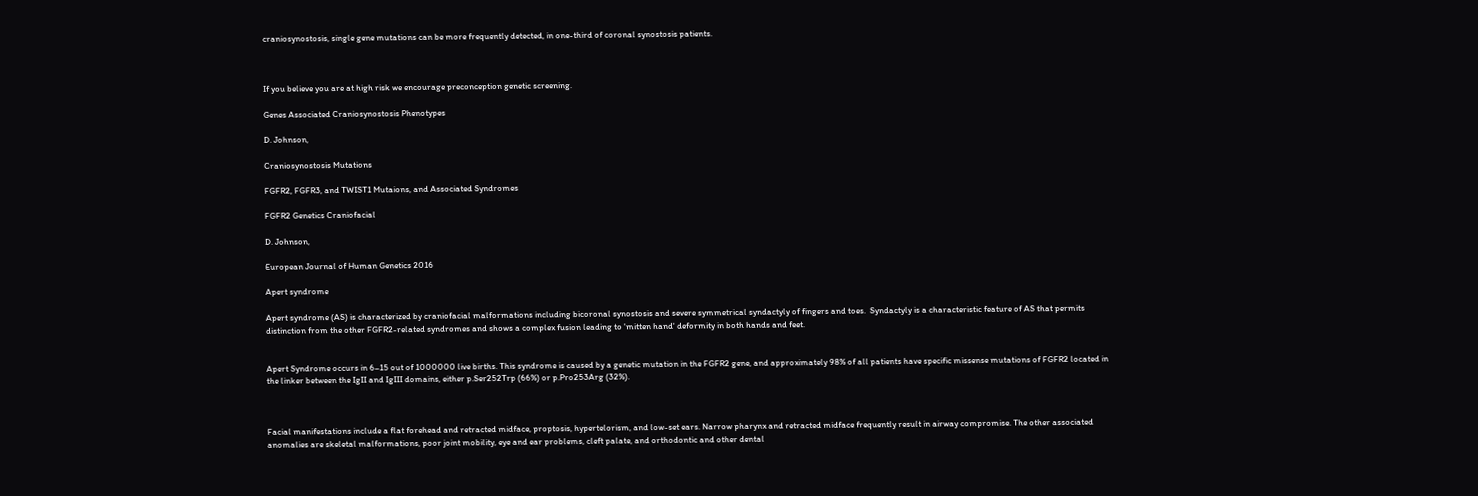craniosynostosis, single gene mutations can be more frequently detected, in one-third of coronal synostosis patients.



If you believe you are at high risk we encourage preconception genetic screening.

Genes Associated Craniosynostosis Phenotypes

D. Johnson,

Craniosynostosis Mutations

FGFR2, FGFR3, and TWIST1 Mutaions, and Associated Syndromes

FGFR2 Genetics Craniofacial

D. Johnson,

European Journal of Human Genetics 2016

Apert syndrome

Apert syndrome (AS) is characterized by craniofacial malformations including bicoronal synostosis and severe symmetrical syndactyly of fingers and toes.  Syndactyly is a characteristic feature of AS that permits distinction from the other FGFR2-related syndromes and shows a complex fusion leading to 'mitten hand' deformity in both hands and feet.


Apert Syndrome occurs in 6–15 out of 1000000 live births. This syndrome is caused by a genetic mutation in the FGFR2 gene, and approximately 98% of all patients have specific missense mutations of FGFR2 located in the linker between the IgII and IgIII domains, either p.Ser252Trp (66%) or p.Pro253Arg (32%).



Facial manifestations include a flat forehead and retracted midface, proptosis, hypertelorism, and low-set ears. Narrow pharynx and retracted midface frequently result in airway compromise. The other associated anomalies are skeletal malformations, poor joint mobility, eye and ear problems, cleft palate, and orthodontic and other dental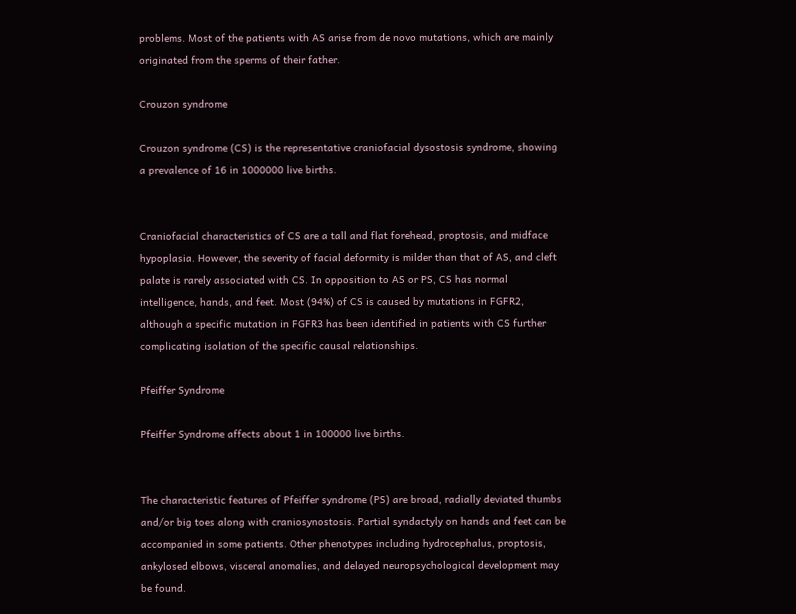problems. Most of the patients with AS arise from de novo mutations, which are mainly originated from the sperms of their father.

Crouzon syndrome

Crouzon syndrome (CS) is the representative craniofacial dysostosis syndrome, showing a prevalence of 16 in 1000000 live births.


Craniofacial characteristics of CS are a tall and flat forehead, proptosis, and midface hypoplasia. However, the severity of facial deformity is milder than that of AS, and cleft palate is rarely associated with CS. In opposition to AS or PS, CS has normal intelligence, hands, and feet. Most (94%) of CS is caused by mutations in FGFR2, although a specific mutation in FGFR3 has been identified in patients with CS further complicating isolation of the specific causal relationships.

Pfeiffer Syndrome

Pfeiffer Syndrome affects about 1 in 100000 live births.


The characteristic features of Pfeiffer syndrome (PS) are broad, radially deviated thumbs and/or big toes along with craniosynostosis. Partial syndactyly on hands and feet can be accompanied in some patients. Other phenotypes including hydrocephalus, proptosis, ankylosed elbows, visceral anomalies, and delayed neuropsychological development may be found.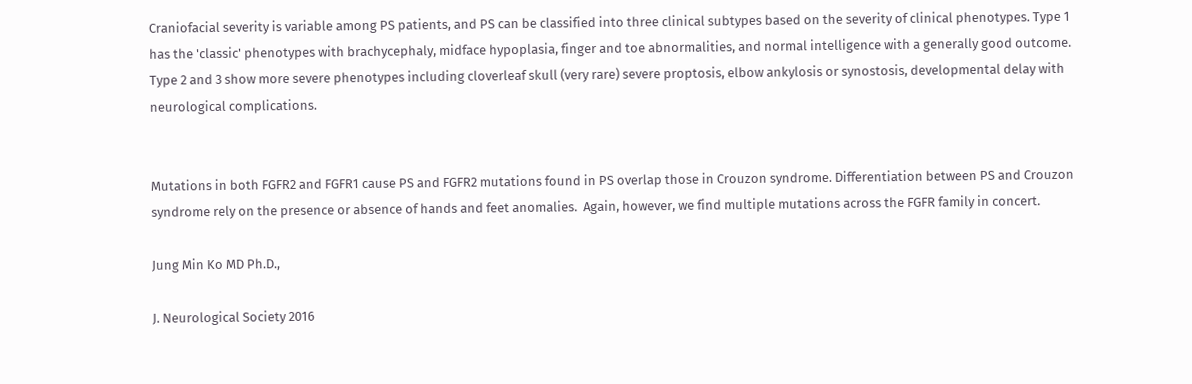Craniofacial severity is variable among PS patients, and PS can be classified into three clinical subtypes based on the severity of clinical phenotypes. Type 1 has the 'classic' phenotypes with brachycephaly, midface hypoplasia, finger and toe abnormalities, and normal intelligence with a generally good outcome. Type 2 and 3 show more severe phenotypes including cloverleaf skull (very rare) severe proptosis, elbow ankylosis or synostosis, developmental delay with neurological complications.


Mutations in both FGFR2 and FGFR1 cause PS and FGFR2 mutations found in PS overlap those in Crouzon syndrome. Differentiation between PS and Crouzon syndrome rely on the presence or absence of hands and feet anomalies.  Again, however, we find multiple mutations across the FGFR family in concert.

Jung Min Ko MD Ph.D.,

J. Neurological Society 2016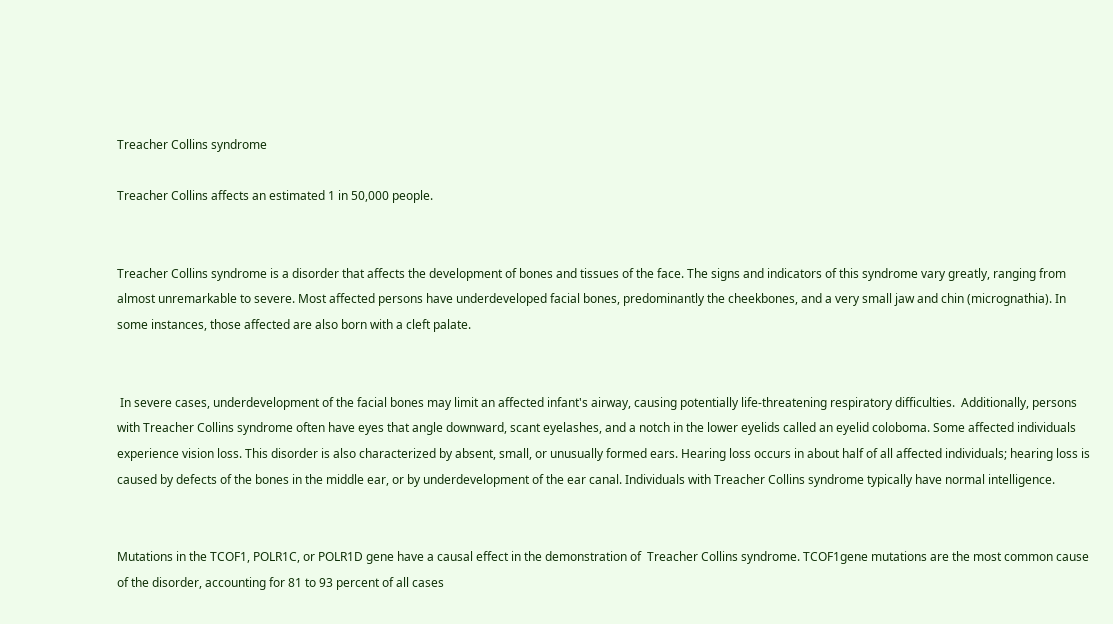Treacher Collins syndrome

Treacher Collins affects an estimated 1 in 50,000 people.


Treacher Collins syndrome is a disorder that affects the development of bones and tissues of the face. The signs and indicators of this syndrome vary greatly, ranging from almost unremarkable to severe. Most affected persons have underdeveloped facial bones, predominantly the cheekbones, and a very small jaw and chin (micrognathia). In some instances, those affected are also born with a cleft palate.


 In severe cases, underdevelopment of the facial bones may limit an affected infant's airway, causing potentially life-threatening respiratory difficulties.  Additionally, persons with Treacher Collins syndrome often have eyes that angle downward, scant eyelashes, and a notch in the lower eyelids called an eyelid coloboma. Some affected individuals experience vision loss. This disorder is also characterized by absent, small, or unusually formed ears. Hearing loss occurs in about half of all affected individuals; hearing loss is caused by defects of the bones in the middle ear, or by underdevelopment of the ear canal. Individuals with Treacher Collins syndrome typically have normal intelligence.


Mutations in the TCOF1, POLR1C, or POLR1D gene have a causal effect in the demonstration of  Treacher Collins syndrome. TCOF1gene mutations are the most common cause of the disorder, accounting for 81 to 93 percent of all cases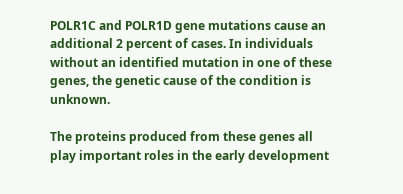POLR1C and POLR1D gene mutations cause an additional 2 percent of cases. In individuals without an identified mutation in one of these genes, the genetic cause of the condition is unknown.

The proteins produced from these genes all play important roles in the early development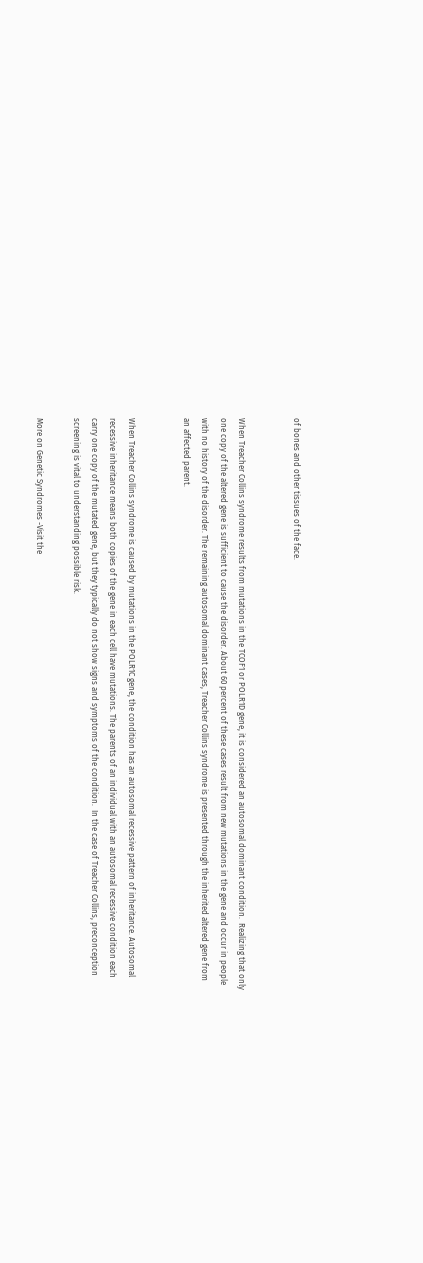of bones and other tissues of the face.


When Treacher Collins syndrome results from mutations in the TCOF1 or POLR1D gene, it is considered an autosomal dominant condition.  Realizing that only one copy of the altered gene is sufficient to cause the disorder. About 60 percent of these cases result from new mutations in the gene and occur in people with no history of the disorder. The remaining autosomal dominant cases, Treacher Collins syndrome is presented through the inherited altered gene from an affected parent.


When Treacher Collins syndrome is caused by mutations in the POLR1C gene, the condition has an autosomal recessive pattern of inheritance. Autosomal recessive inheritance means both copies of the gene in each cell have mutations. The parents of an individual with an autosomal recessive condition each carry one copy of the mutated gene, but they typically do not show signs and symptoms of the condition.  In the case of Treacher Collins, preconception screening is vital to understanding possible risk.

More on Genetic Syndromes -Visit the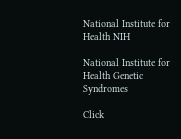National Institute for Health NIH

National Institute for Health Genetic Syndromes

Click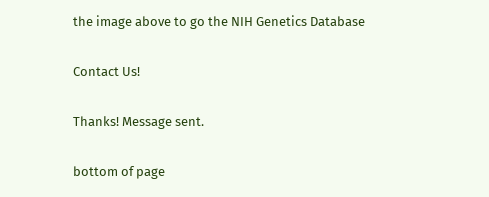the image above to go the NIH Genetics Database

Contact Us!

Thanks! Message sent.

bottom of page